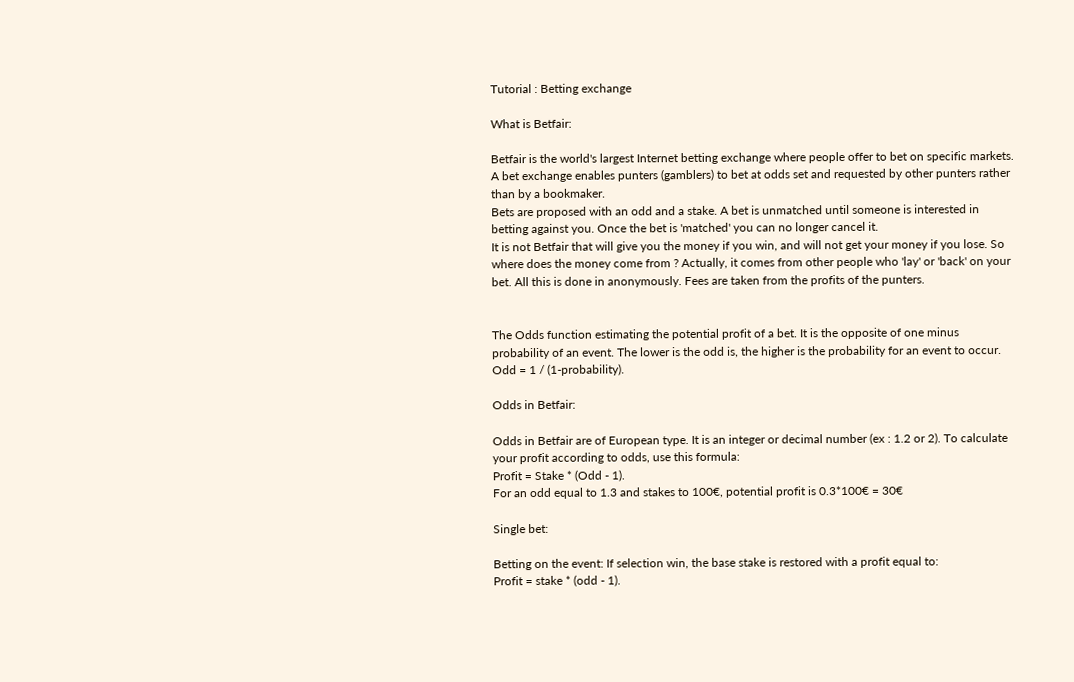Tutorial : Betting exchange

What is Betfair:

Betfair is the world's largest Internet betting exchange where people offer to bet on specific markets. A bet exchange enables punters (gamblers) to bet at odds set and requested by other punters rather than by a bookmaker.
Bets are proposed with an odd and a stake. A bet is unmatched until someone is interested in betting against you. Once the bet is 'matched' you can no longer cancel it.
It is not Betfair that will give you the money if you win, and will not get your money if you lose. So where does the money come from ? Actually, it comes from other people who 'lay' or 'back' on your bet. All this is done in anonymously. Fees are taken from the profits of the punters.


The Odds function estimating the potential profit of a bet. It is the opposite of one minus probability of an event. The lower is the odd is, the higher is the probability for an event to occur. Odd = 1 / (1-probability).

Odds in Betfair:

Odds in Betfair are of European type. It is an integer or decimal number (ex : 1.2 or 2). To calculate your profit according to odds, use this formula:
Profit = Stake * (Odd - 1).
For an odd equal to 1.3 and stakes to 100€, potential profit is 0.3*100€ = 30€

Single bet:

Betting on the event: If selection win, the base stake is restored with a profit equal to:
Profit = stake * (odd - 1).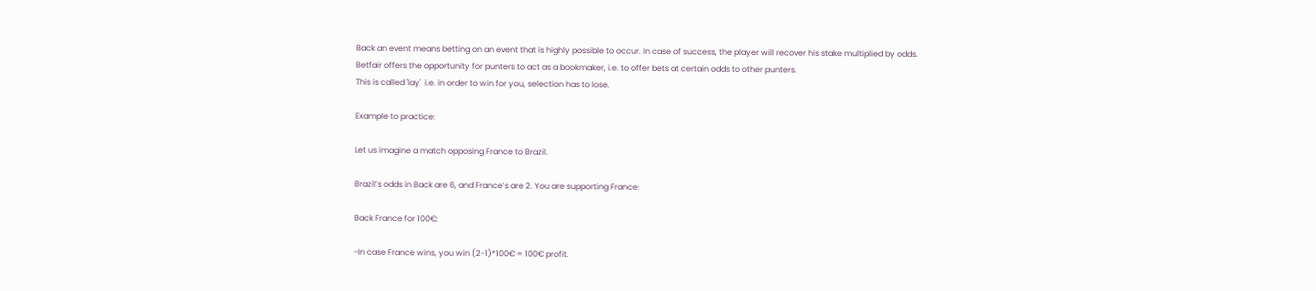Back an event means betting on an event that is highly possible to occur. In case of success, the player will recover his stake multiplied by odds.
Betfair offers the opportunity for punters to act as a bookmaker, i.e. to offer bets at certain odds to other punters.
This is called 'lay'  i.e. in order to win for you, selection has to lose.

Example to practice:

Let us imagine a match opposing France to Brazil.

Brazil’s odds in Back are 6, and France’s are 2. You are supporting France:

Back France for 100€:

-In case France wins, you win (2-1)*100€ = 100€ profit.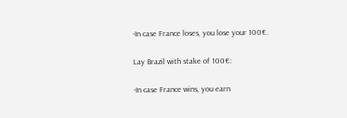-In case France loses, you lose your 100€.

Lay Brazil with stake of 100€:

-In case France wins, you earn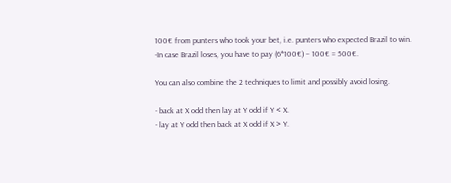100€ from punters who took your bet, i.e. punters who expected Brazil to win.
-In case Brazil loses, you have to pay (6*100€) – 100€ = 500€.

You can also combine the 2 techniques to limit and possibly avoid losing.

- back at X odd then lay at Y odd if Y < X.
- lay at Y odd then back at X odd if X > Y.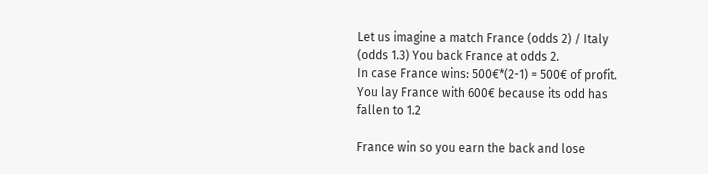Let us imagine a match France (odds 2) / Italy (odds 1.3) You back France at odds 2.
In case France wins: 500€*(2-1) = 500€ of profit.
You lay France with 600€ because its odd has fallen to 1.2

France win so you earn the back and lose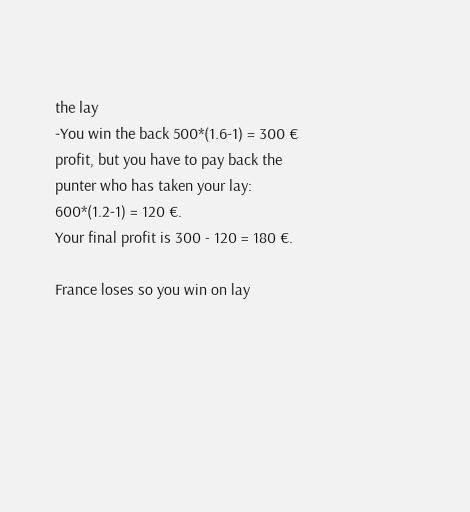the lay
-You win the back 500*(1.6-1) = 300 € profit, but you have to pay back the punter who has taken your lay: 600*(1.2-1) = 120 €.
Your final profit is 300 - 120 = 180 €.

France loses so you win on lay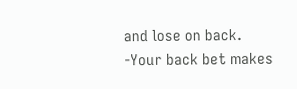and lose on back.
-Your back bet makes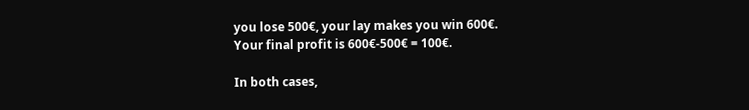you lose 500€, your lay makes you win 600€.
Your final profit is 600€-500€ = 100€.

In both cases,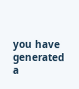you have generated a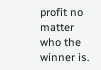profit no matter who the winner is.